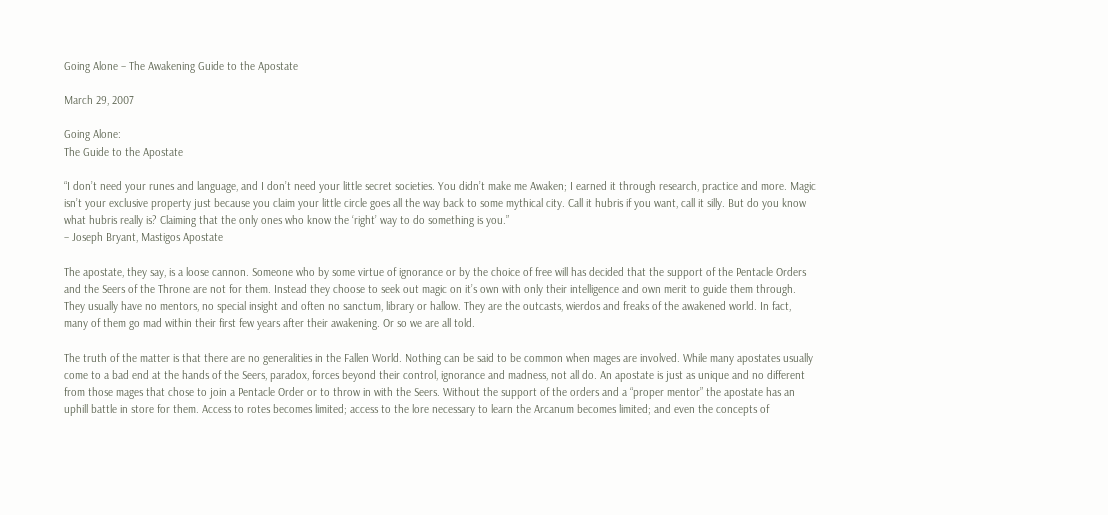Going Alone – The Awakening Guide to the Apostate

March 29, 2007

Going Alone:
The Guide to the Apostate

“I don’t need your runes and language, and I don’t need your little secret societies. You didn’t make me Awaken; I earned it through research, practice and more. Magic isn’t your exclusive property just because you claim your little circle goes all the way back to some mythical city. Call it hubris if you want, call it silly. But do you know what hubris really is? Claiming that the only ones who know the ‘right’ way to do something is you.”
– Joseph Bryant, Mastigos Apostate

The apostate, they say, is a loose cannon. Someone who by some virtue of ignorance or by the choice of free will has decided that the support of the Pentacle Orders and the Seers of the Throne are not for them. Instead they choose to seek out magic on it’s own with only their intelligence and own merit to guide them through. They usually have no mentors, no special insight and often no sanctum, library or hallow. They are the outcasts, wierdos and freaks of the awakened world. In fact, many of them go mad within their first few years after their awakening. Or so we are all told.

The truth of the matter is that there are no generalities in the Fallen World. Nothing can be said to be common when mages are involved. While many apostates usually come to a bad end at the hands of the Seers, paradox, forces beyond their control, ignorance and madness, not all do. An apostate is just as unique and no different from those mages that chose to join a Pentacle Order or to throw in with the Seers. Without the support of the orders and a “proper mentor” the apostate has an uphill battle in store for them. Access to rotes becomes limited; access to the lore necessary to learn the Arcanum becomes limited; and even the concepts of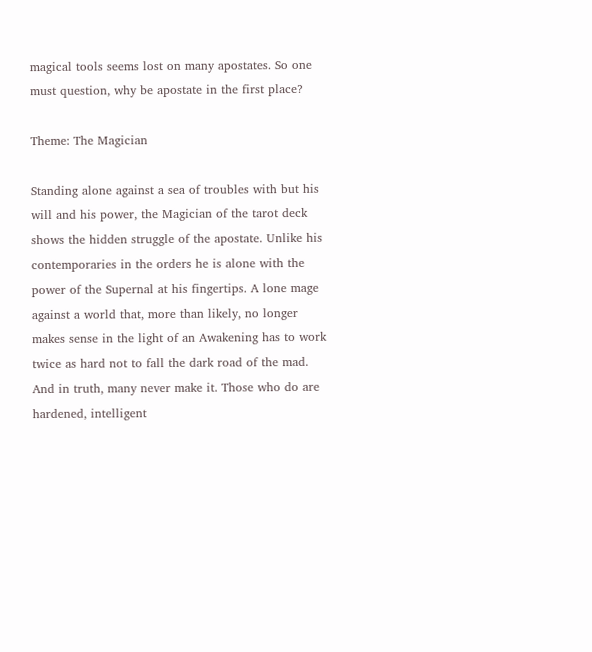magical tools seems lost on many apostates. So one must question, why be apostate in the first place?

Theme: The Magician

Standing alone against a sea of troubles with but his will and his power, the Magician of the tarot deck shows the hidden struggle of the apostate. Unlike his contemporaries in the orders he is alone with the power of the Supernal at his fingertips. A lone mage against a world that, more than likely, no longer makes sense in the light of an Awakening has to work twice as hard not to fall the dark road of the mad. And in truth, many never make it. Those who do are hardened, intelligent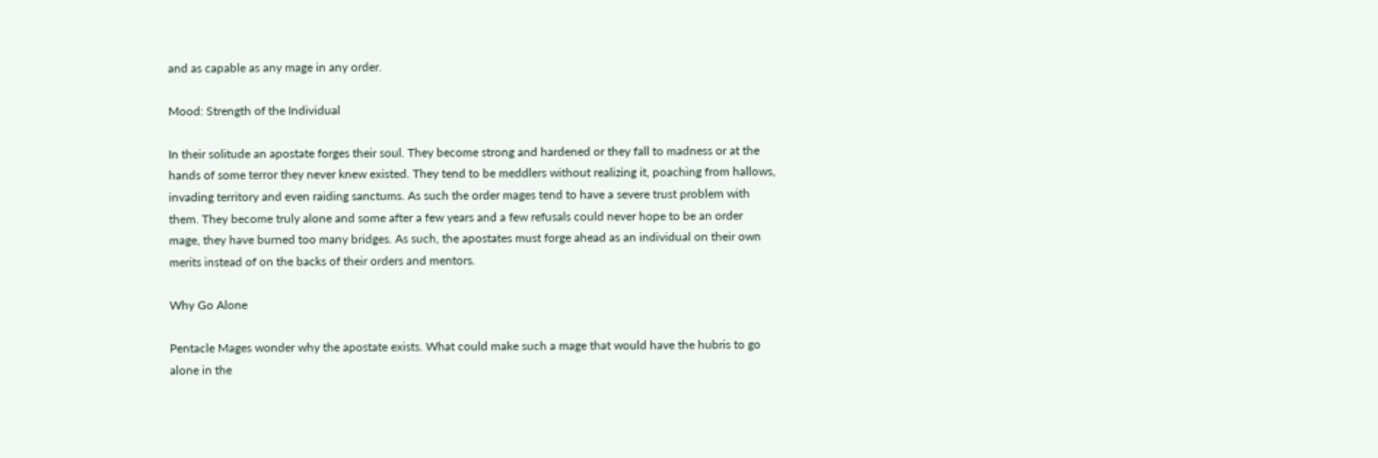and as capable as any mage in any order.

Mood: Strength of the Individual

In their solitude an apostate forges their soul. They become strong and hardened or they fall to madness or at the hands of some terror they never knew existed. They tend to be meddlers without realizing it, poaching from hallows, invading territory and even raiding sanctums. As such the order mages tend to have a severe trust problem with them. They become truly alone and some after a few years and a few refusals could never hope to be an order mage, they have burned too many bridges. As such, the apostates must forge ahead as an individual on their own merits instead of on the backs of their orders and mentors.

Why Go Alone

Pentacle Mages wonder why the apostate exists. What could make such a mage that would have the hubris to go alone in the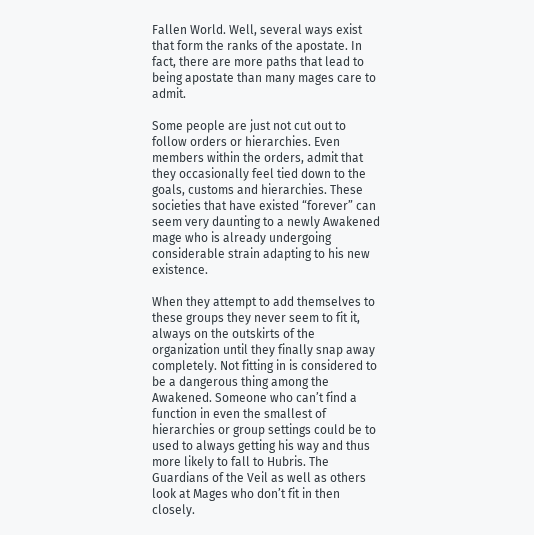Fallen World. Well, several ways exist that form the ranks of the apostate. In fact, there are more paths that lead to being apostate than many mages care to admit.

Some people are just not cut out to follow orders or hierarchies. Even members within the orders, admit that they occasionally feel tied down to the goals, customs and hierarchies. These societies that have existed “forever” can seem very daunting to a newly Awakened mage who is already undergoing considerable strain adapting to his new existence.

When they attempt to add themselves to these groups they never seem to fit it, always on the outskirts of the organization until they finally snap away completely. Not fitting in is considered to be a dangerous thing among the Awakened. Someone who can’t find a function in even the smallest of hierarchies or group settings could be to used to always getting his way and thus more likely to fall to Hubris. The Guardians of the Veil as well as others look at Mages who don’t fit in then closely.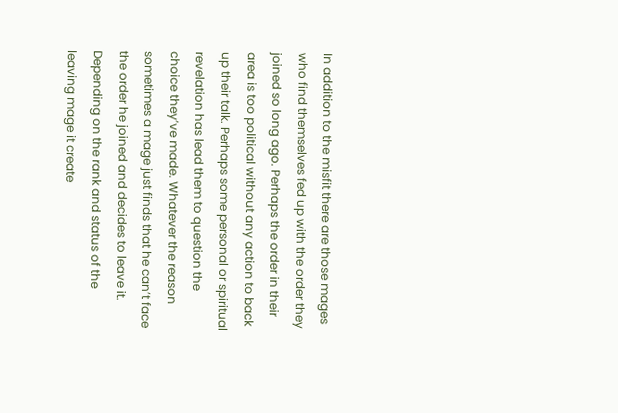In addition to the misfit there are those mages who find themselves fed up with the order they joined so long ago. Perhaps the order in their area is too political without any action to back up their talk. Perhaps some personal or spiritual revelation has lead them to question the choice they’ve made. Whatever the reason sometimes a mage just finds that he can’t face the order he joined and decides to leave it. Depending on the rank and status of the leaving mage it create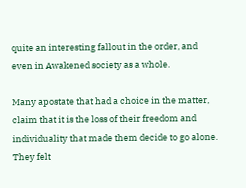quite an interesting fallout in the order, and even in Awakened society as a whole.

Many apostate that had a choice in the matter, claim that it is the loss of their freedom and individuality that made them decide to go alone. They felt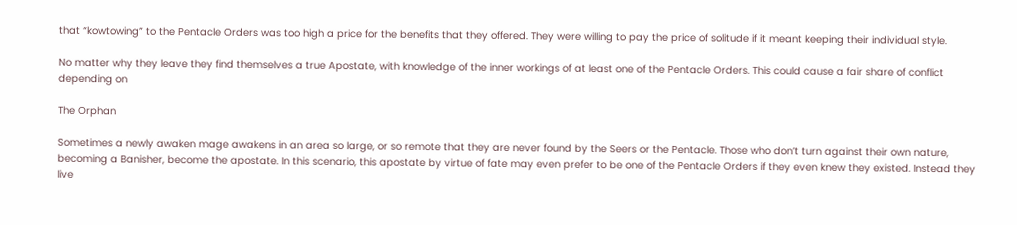that “kowtowing” to the Pentacle Orders was too high a price for the benefits that they offered. They were willing to pay the price of solitude if it meant keeping their individual style.

No matter why they leave they find themselves a true Apostate, with knowledge of the inner workings of at least one of the Pentacle Orders. This could cause a fair share of conflict depending on

The Orphan

Sometimes a newly awaken mage awakens in an area so large, or so remote that they are never found by the Seers or the Pentacle. Those who don’t turn against their own nature, becoming a Banisher, become the apostate. In this scenario, this apostate by virtue of fate may even prefer to be one of the Pentacle Orders if they even knew they existed. Instead they live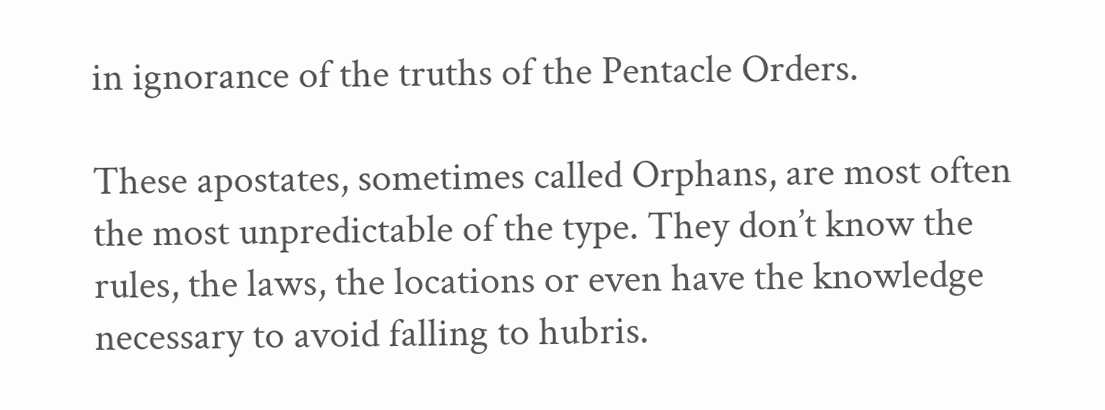in ignorance of the truths of the Pentacle Orders.

These apostates, sometimes called Orphans, are most often the most unpredictable of the type. They don’t know the rules, the laws, the locations or even have the knowledge necessary to avoid falling to hubris.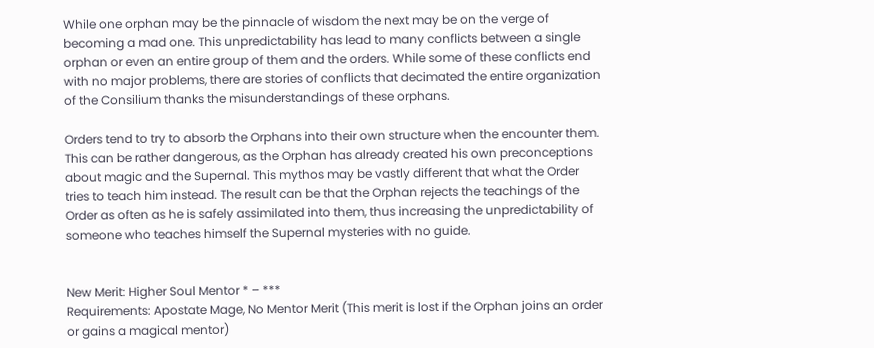While one orphan may be the pinnacle of wisdom the next may be on the verge of becoming a mad one. This unpredictability has lead to many conflicts between a single orphan or even an entire group of them and the orders. While some of these conflicts end with no major problems, there are stories of conflicts that decimated the entire organization of the Consilium thanks the misunderstandings of these orphans.

Orders tend to try to absorb the Orphans into their own structure when the encounter them. This can be rather dangerous, as the Orphan has already created his own preconceptions about magic and the Supernal. This mythos may be vastly different that what the Order tries to teach him instead. The result can be that the Orphan rejects the teachings of the Order as often as he is safely assimilated into them, thus increasing the unpredictability of someone who teaches himself the Supernal mysteries with no guide.


New Merit: Higher Soul Mentor * – ***
Requirements: Apostate Mage, No Mentor Merit (This merit is lost if the Orphan joins an order or gains a magical mentor)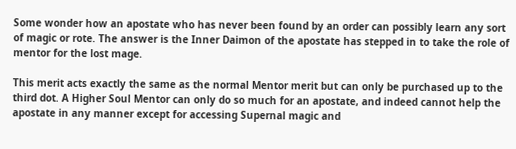Some wonder how an apostate who has never been found by an order can possibly learn any sort of magic or rote. The answer is the Inner Daimon of the apostate has stepped in to take the role of mentor for the lost mage.

This merit acts exactly the same as the normal Mentor merit but can only be purchased up to the third dot. A Higher Soul Mentor can only do so much for an apostate, and indeed cannot help the apostate in any manner except for accessing Supernal magic and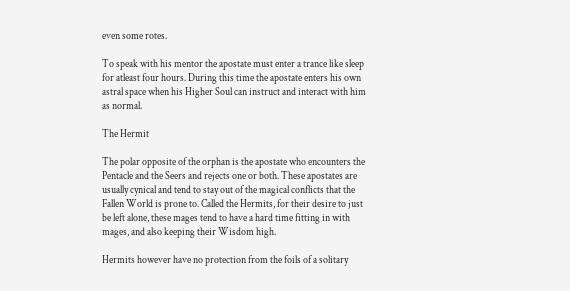even some rotes.

To speak with his mentor the apostate must enter a trance like sleep for atleast four hours. During this time the apostate enters his own astral space when his Higher Soul can instruct and interact with him as normal.

The Hermit

The polar opposite of the orphan is the apostate who encounters the Pentacle and the Seers and rejects one or both. These apostates are usually cynical and tend to stay out of the magical conflicts that the Fallen World is prone to. Called the Hermits, for their desire to just be left alone, these mages tend to have a hard time fitting in with mages, and also keeping their Wisdom high.

Hermits however have no protection from the foils of a solitary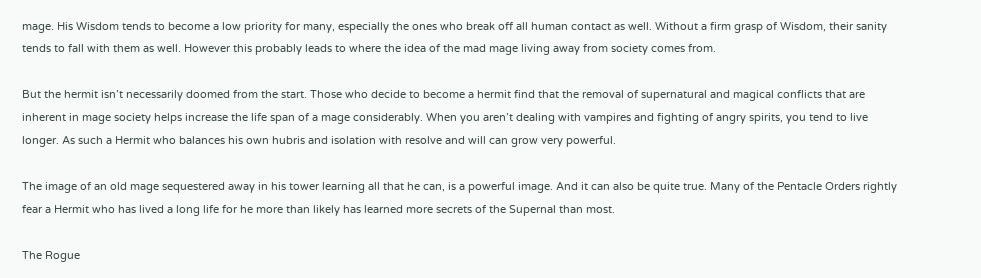mage. His Wisdom tends to become a low priority for many, especially the ones who break off all human contact as well. Without a firm grasp of Wisdom, their sanity tends to fall with them as well. However this probably leads to where the idea of the mad mage living away from society comes from.

But the hermit isn’t necessarily doomed from the start. Those who decide to become a hermit find that the removal of supernatural and magical conflicts that are inherent in mage society helps increase the life span of a mage considerably. When you aren’t dealing with vampires and fighting of angry spirits, you tend to live longer. As such a Hermit who balances his own hubris and isolation with resolve and will can grow very powerful.

The image of an old mage sequestered away in his tower learning all that he can, is a powerful image. And it can also be quite true. Many of the Pentacle Orders rightly fear a Hermit who has lived a long life for he more than likely has learned more secrets of the Supernal than most.

The Rogue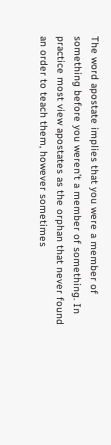The word apostate implies that you were a member of something before you weren’t a member of something. In practice most view apostates as the orphan that never found an order to teach them, however sometimes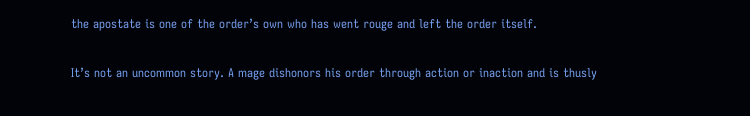the apostate is one of the order’s own who has went rouge and left the order itself.

It’s not an uncommon story. A mage dishonors his order through action or inaction and is thusly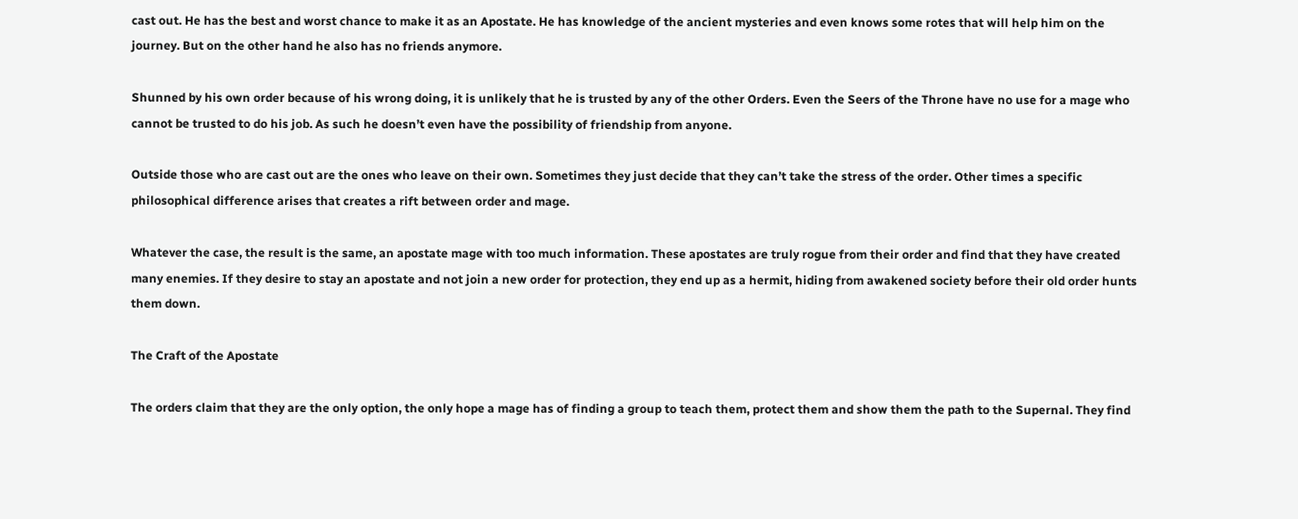cast out. He has the best and worst chance to make it as an Apostate. He has knowledge of the ancient mysteries and even knows some rotes that will help him on the journey. But on the other hand he also has no friends anymore.

Shunned by his own order because of his wrong doing, it is unlikely that he is trusted by any of the other Orders. Even the Seers of the Throne have no use for a mage who cannot be trusted to do his job. As such he doesn’t even have the possibility of friendship from anyone.

Outside those who are cast out are the ones who leave on their own. Sometimes they just decide that they can’t take the stress of the order. Other times a specific philosophical difference arises that creates a rift between order and mage.

Whatever the case, the result is the same, an apostate mage with too much information. These apostates are truly rogue from their order and find that they have created many enemies. If they desire to stay an apostate and not join a new order for protection, they end up as a hermit, hiding from awakened society before their old order hunts them down.

The Craft of the Apostate

The orders claim that they are the only option, the only hope a mage has of finding a group to teach them, protect them and show them the path to the Supernal. They find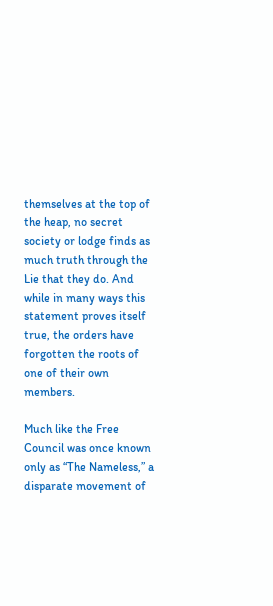themselves at the top of the heap, no secret society or lodge finds as much truth through the Lie that they do. And while in many ways this statement proves itself true, the orders have forgotten the roots of one of their own members.

Much like the Free Council was once known only as “The Nameless,” a disparate movement of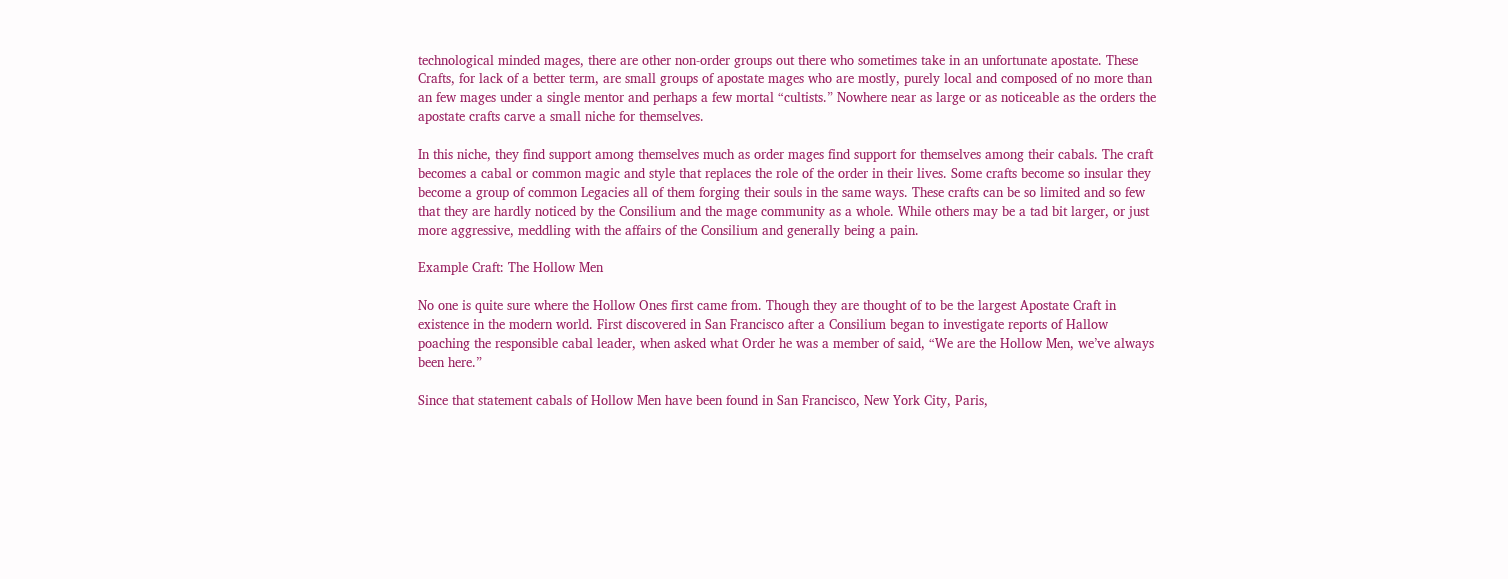technological minded mages, there are other non-order groups out there who sometimes take in an unfortunate apostate. These Crafts, for lack of a better term, are small groups of apostate mages who are mostly, purely local and composed of no more than an few mages under a single mentor and perhaps a few mortal “cultists.” Nowhere near as large or as noticeable as the orders the apostate crafts carve a small niche for themselves.

In this niche, they find support among themselves much as order mages find support for themselves among their cabals. The craft becomes a cabal or common magic and style that replaces the role of the order in their lives. Some crafts become so insular they become a group of common Legacies all of them forging their souls in the same ways. These crafts can be so limited and so few that they are hardly noticed by the Consilium and the mage community as a whole. While others may be a tad bit larger, or just more aggressive, meddling with the affairs of the Consilium and generally being a pain.

Example Craft: The Hollow Men

No one is quite sure where the Hollow Ones first came from. Though they are thought of to be the largest Apostate Craft in existence in the modern world. First discovered in San Francisco after a Consilium began to investigate reports of Hallow poaching the responsible cabal leader, when asked what Order he was a member of said, “We are the Hollow Men, we’ve always been here.”

Since that statement cabals of Hollow Men have been found in San Francisco, New York City, Paris,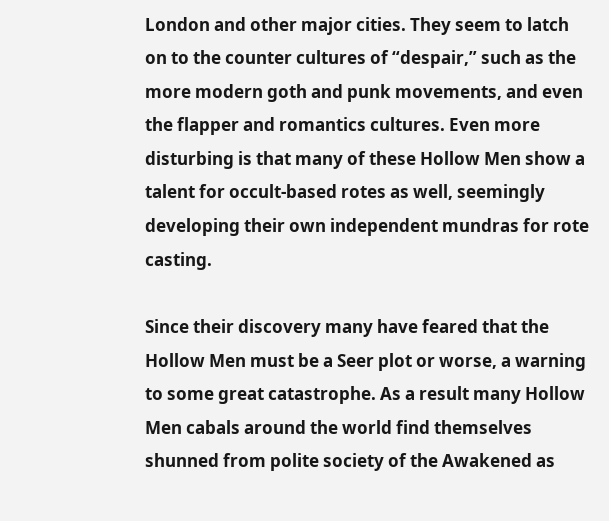London and other major cities. They seem to latch on to the counter cultures of “despair,” such as the more modern goth and punk movements, and even the flapper and romantics cultures. Even more disturbing is that many of these Hollow Men show a talent for occult-based rotes as well, seemingly developing their own independent mundras for rote casting.

Since their discovery many have feared that the Hollow Men must be a Seer plot or worse, a warning to some great catastrophe. As a result many Hollow Men cabals around the world find themselves shunned from polite society of the Awakened as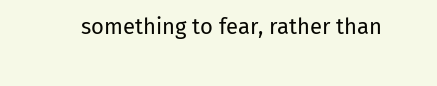something to fear, rather than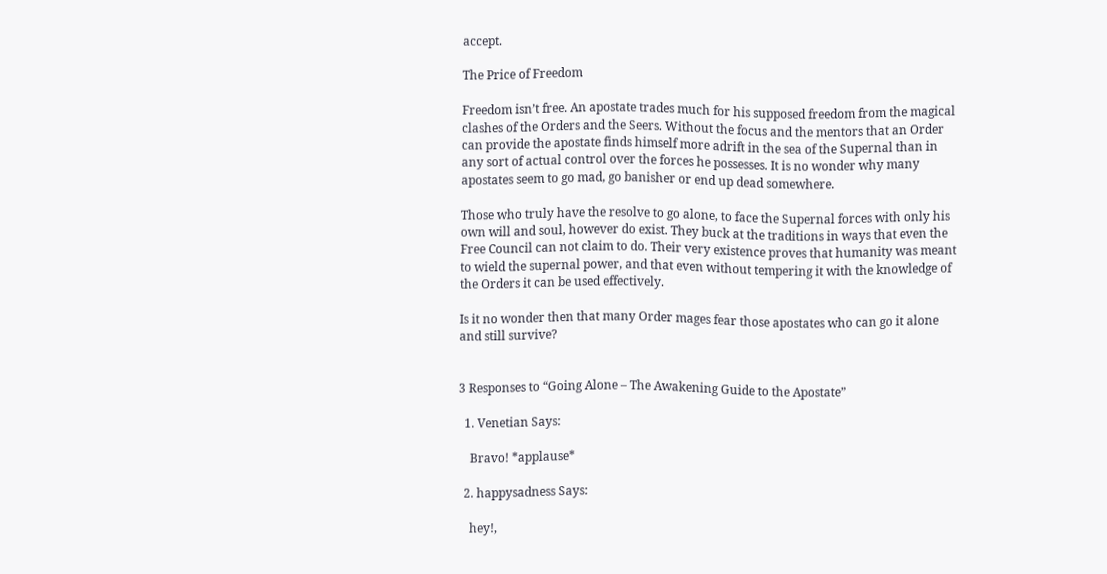accept.

The Price of Freedom

Freedom isn’t free. An apostate trades much for his supposed freedom from the magical clashes of the Orders and the Seers. Without the focus and the mentors that an Order can provide the apostate finds himself more adrift in the sea of the Supernal than in any sort of actual control over the forces he possesses. It is no wonder why many apostates seem to go mad, go banisher or end up dead somewhere.

Those who truly have the resolve to go alone, to face the Supernal forces with only his own will and soul, however do exist. They buck at the traditions in ways that even the Free Council can not claim to do. Their very existence proves that humanity was meant to wield the supernal power, and that even without tempering it with the knowledge of the Orders it can be used effectively.

Is it no wonder then that many Order mages fear those apostates who can go it alone and still survive?


3 Responses to “Going Alone – The Awakening Guide to the Apostate”

  1. Venetian Says:

    Bravo! *applause*

  2. happysadness Says:

    hey!,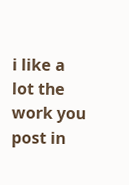i like a lot the work you post in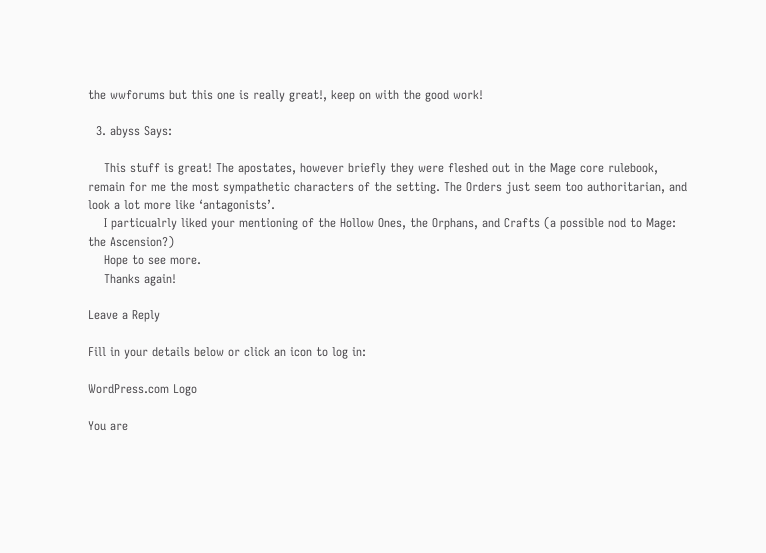the wwforums but this one is really great!, keep on with the good work!

  3. abyss Says:

    This stuff is great! The apostates, however briefly they were fleshed out in the Mage core rulebook, remain for me the most sympathetic characters of the setting. The Orders just seem too authoritarian, and look a lot more like ‘antagonists’.
    I particualrly liked your mentioning of the Hollow Ones, the Orphans, and Crafts (a possible nod to Mage: the Ascension?)
    Hope to see more.
    Thanks again!

Leave a Reply

Fill in your details below or click an icon to log in:

WordPress.com Logo

You are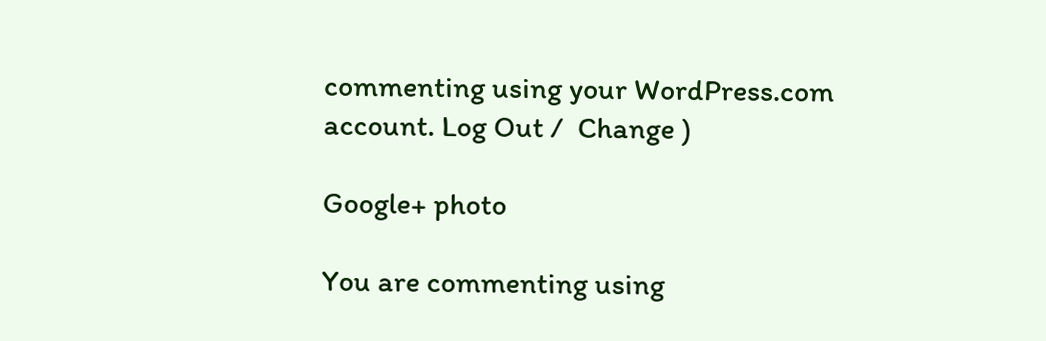commenting using your WordPress.com account. Log Out /  Change )

Google+ photo

You are commenting using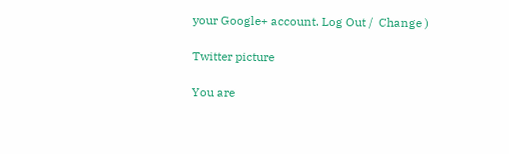your Google+ account. Log Out /  Change )

Twitter picture

You are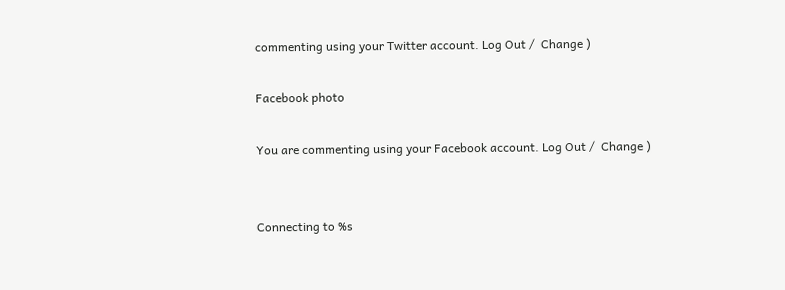commenting using your Twitter account. Log Out /  Change )

Facebook photo

You are commenting using your Facebook account. Log Out /  Change )


Connecting to %s